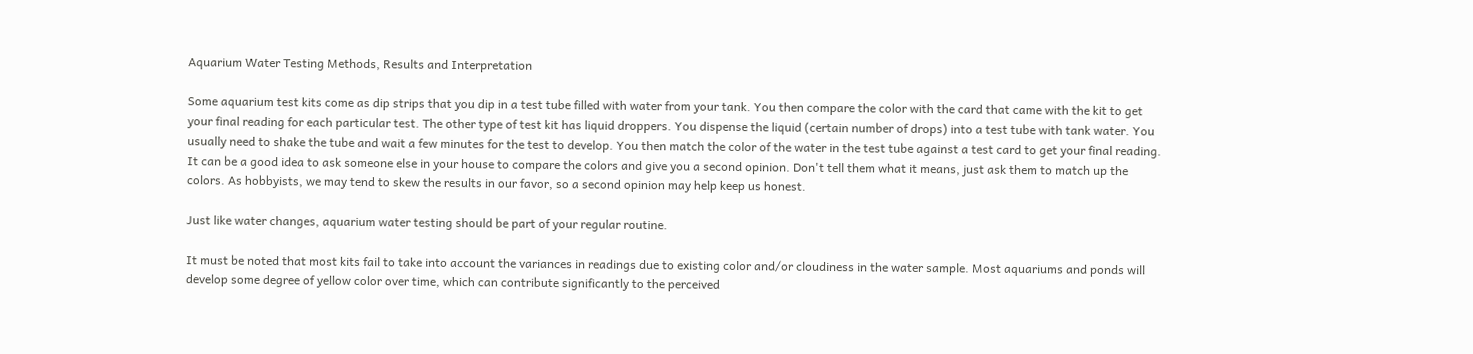Aquarium Water Testing Methods, Results and Interpretation

Some aquarium test kits come as dip strips that you dip in a test tube filled with water from your tank. You then compare the color with the card that came with the kit to get your final reading for each particular test. The other type of test kit has liquid droppers. You dispense the liquid (certain number of drops) into a test tube with tank water. You usually need to shake the tube and wait a few minutes for the test to develop. You then match the color of the water in the test tube against a test card to get your final reading. It can be a good idea to ask someone else in your house to compare the colors and give you a second opinion. Don't tell them what it means, just ask them to match up the colors. As hobbyists, we may tend to skew the results in our favor, so a second opinion may help keep us honest.

Just like water changes, aquarium water testing should be part of your regular routine.

It must be noted that most kits fail to take into account the variances in readings due to existing color and/or cloudiness in the water sample. Most aquariums and ponds will develop some degree of yellow color over time, which can contribute significantly to the perceived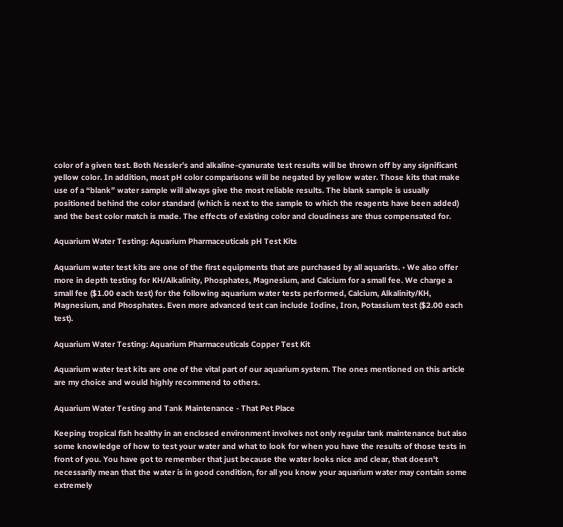color of a given test. Both Nessler’s and alkaline-cyanurate test results will be thrown off by any significant yellow color. In addition, most pH color comparisons will be negated by yellow water. Those kits that make use of a “blank” water sample will always give the most reliable results. The blank sample is usually positioned behind the color standard (which is next to the sample to which the reagents have been added) and the best color match is made. The effects of existing color and cloudiness are thus compensated for.

Aquarium Water Testing: Aquarium Pharmaceuticals pH Test Kits

Aquarium water test kits are one of the first equipments that are purchased by all aquarists. • We also offer more in depth testing for KH/Alkalinity, Phosphates, Magnesium, and Calcium for a small fee. We charge a small fee ($1.00 each test) for the following aquarium water tests performed, Calcium, Alkalinity/KH, Magnesium, and Phosphates. Even more advanced test can include Iodine, Iron, Potassium test ($2.00 each test).

Aquarium Water Testing: Aquarium Pharmaceuticals Copper Test Kit

Aquarium water test kits are one of the vital part of our aquarium system. The ones mentioned on this article are my choice and would highly recommend to others.

Aquarium Water Testing and Tank Maintenance - That Pet Place

Keeping tropical fish healthy in an enclosed environment involves not only regular tank maintenance but also some knowledge of how to test your water and what to look for when you have the results of those tests in front of you. You have got to remember that just because the water looks nice and clear, that doesn't necessarily mean that the water is in good condition, for all you know your aquarium water may contain some extremely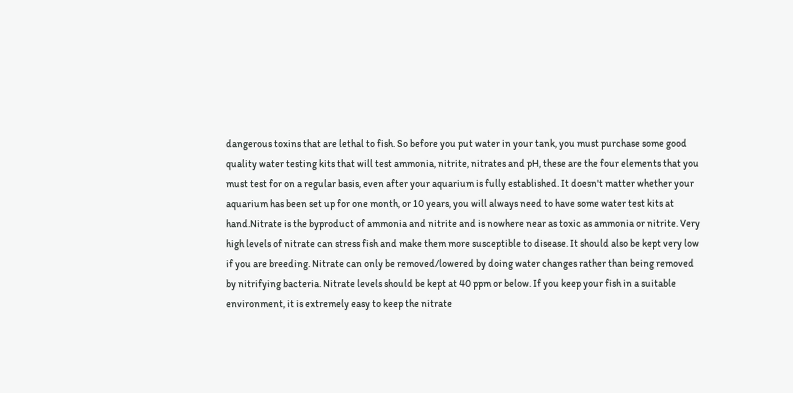dangerous toxins that are lethal to fish. So before you put water in your tank, you must purchase some good quality water testing kits that will test ammonia, nitrite, nitrates and pH, these are the four elements that you must test for on a regular basis, even after your aquarium is fully established. It doesn't matter whether your aquarium has been set up for one month, or 10 years, you will always need to have some water test kits at hand.Nitrate is the byproduct of ammonia and nitrite and is nowhere near as toxic as ammonia or nitrite. Very high levels of nitrate can stress fish and make them more susceptible to disease. It should also be kept very low if you are breeding. Nitrate can only be removed/lowered by doing water changes rather than being removed by nitrifying bacteria. Nitrate levels should be kept at 40 ppm or below. If you keep your fish in a suitable environment, it is extremely easy to keep the nitrate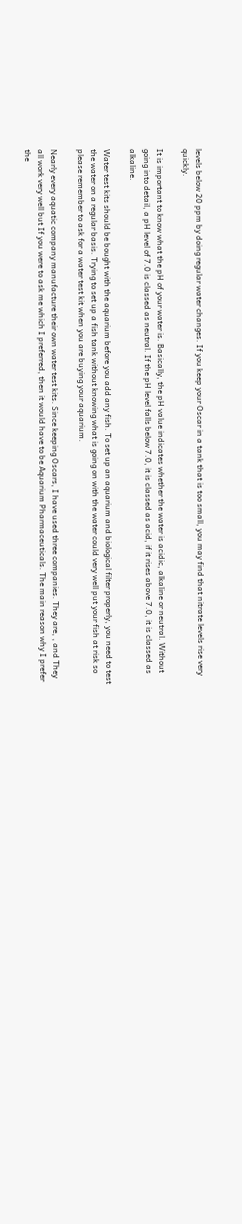levels below 20 ppm by doing regular water changes. If you keep your Oscar in a tank that is too small, you may find that nitrate levels rise very quickly.

It is important to know what the pH of your water is. Basically, the pH value indicates whether the water is acidic, alkaline or neutral. Without going into detail, a pH level of 7.0 is classed as neutral. If the pH level falls below 7.0, it is classed as acid, if it rises above 7.0, it is classed as alkaline.

Water test kits should be bought with the aquarium before you add any fish. To set up an aquarium and biological filter properly, you need to test the water on a regular basis. Trying to set up a fish tank without knowing what is going on with the water could very well put your fish at risk so please remember to ask for a water test kit when you are buying your aquarium.

Nearly every aquatic company manufacture their own water test kits. Since keeping Oscars, I have used three companies. They are, , and They all work very well but If you were to ask me which I preferred, then it would have to be Aquarium Pharmaceuticals. The main reason why I prefer the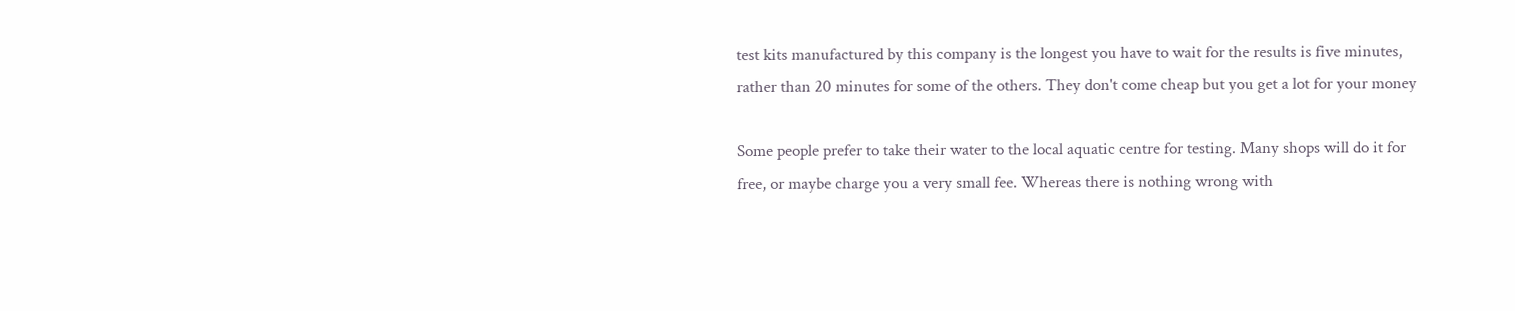test kits manufactured by this company is the longest you have to wait for the results is five minutes, rather than 20 minutes for some of the others. They don't come cheap but you get a lot for your money

Some people prefer to take their water to the local aquatic centre for testing. Many shops will do it for free, or maybe charge you a very small fee. Whereas there is nothing wrong with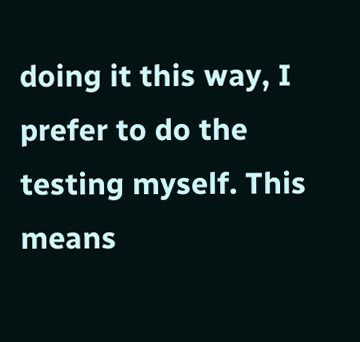doing it this way, I prefer to do the testing myself. This means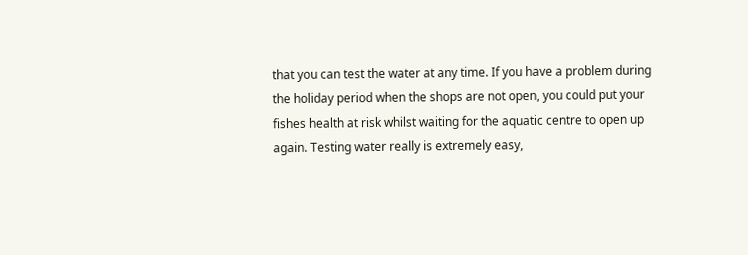that you can test the water at any time. If you have a problem during the holiday period when the shops are not open, you could put your fishes health at risk whilst waiting for the aquatic centre to open up again. Testing water really is extremely easy,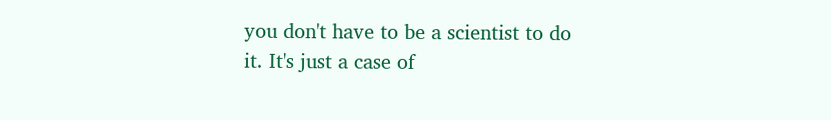you don't have to be a scientist to do it. It's just a case of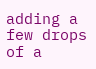adding a few drops of a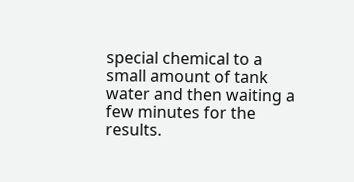special chemical to a small amount of tank water and then waiting a few minutes for the results.